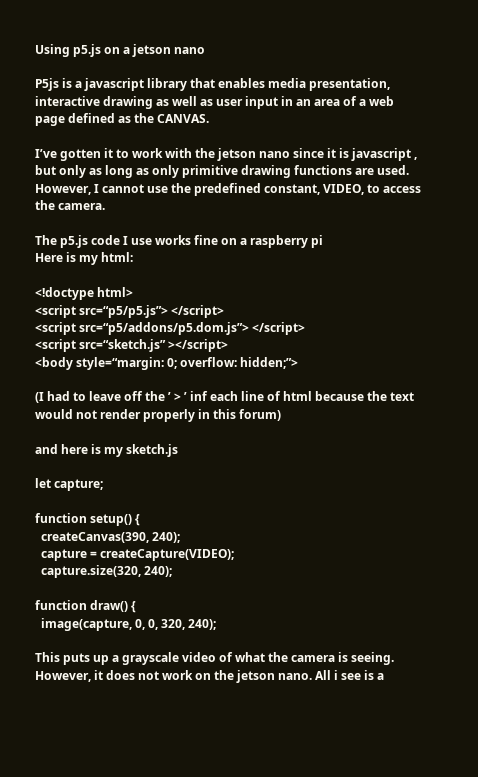Using p5.js on a jetson nano

P5js is a javascript library that enables media presentation, interactive drawing as well as user input in an area of a web page defined as the CANVAS.

I’ve gotten it to work with the jetson nano since it is javascript , but only as long as only primitive drawing functions are used. However, I cannot use the predefined constant, VIDEO, to access the camera.

The p5.js code I use works fine on a raspberry pi
Here is my html:

<!doctype html>
<script src=“p5/p5.js”> </script>
<script src=“p5/addons/p5.dom.js”> </script>
<script src=“sketch.js” ></script>
<body style=“margin: 0; overflow: hidden;”>

(I had to leave off the ’ > ’ inf each line of html because the text would not render properly in this forum)

and here is my sketch.js

let capture;

function setup() {
  createCanvas(390, 240);
  capture = createCapture(VIDEO);
  capture.size(320, 240);

function draw() {
  image(capture, 0, 0, 320, 240);

This puts up a grayscale video of what the camera is seeing.
However, it does not work on the jetson nano. All i see is a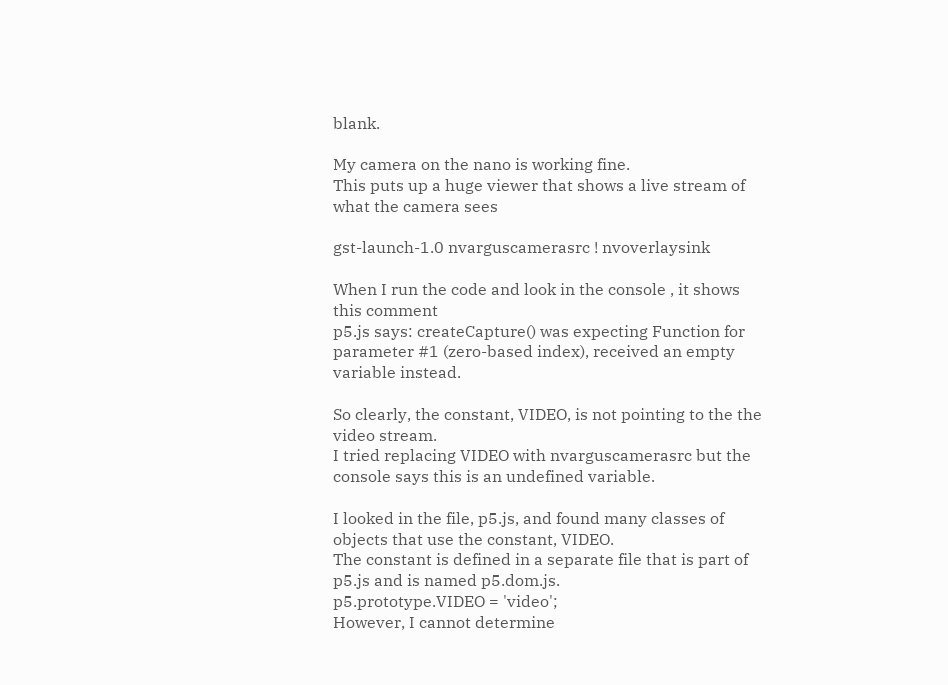blank.

My camera on the nano is working fine.
This puts up a huge viewer that shows a live stream of what the camera sees

gst-launch-1.0 nvarguscamerasrc ! nvoverlaysink

When I run the code and look in the console , it shows this comment
p5.js says: createCapture() was expecting Function for parameter #1 (zero-based index), received an empty variable instead.

So clearly, the constant, VIDEO, is not pointing to the the video stream.
I tried replacing VIDEO with nvarguscamerasrc but the console says this is an undefined variable.

I looked in the file, p5.js, and found many classes of objects that use the constant, VIDEO.
The constant is defined in a separate file that is part of p5.js and is named p5.dom.js.
p5.prototype.VIDEO = 'video';
However, I cannot determine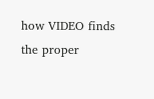how VIDEO finds the proper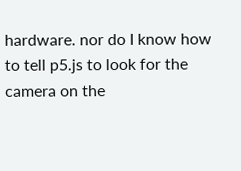hardware. nor do I know how to tell p5.js to look for the camera on the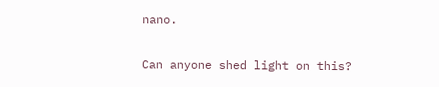nano.

Can anyone shed light on this?